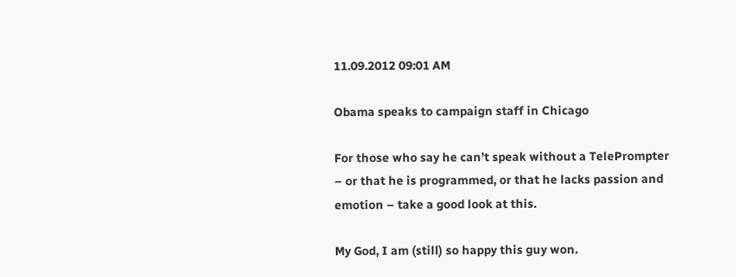11.09.2012 09:01 AM

Obama speaks to campaign staff in Chicago

For those who say he can’t speak without a TelePrompter – or that he is programmed, or that he lacks passion and emotion – take a good look at this.

My God, I am (still) so happy this guy won.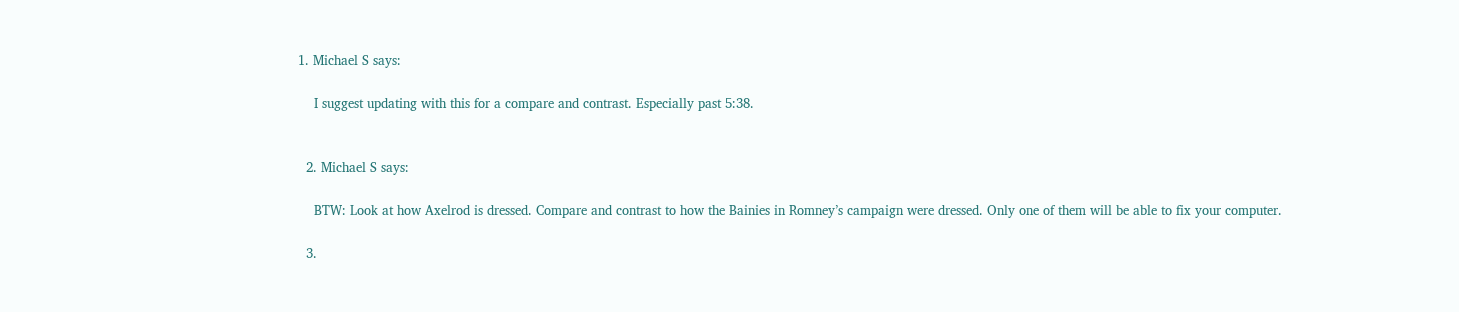1. Michael S says:

    I suggest updating with this for a compare and contrast. Especially past 5:38.


  2. Michael S says:

    BTW: Look at how Axelrod is dressed. Compare and contrast to how the Bainies in Romney’s campaign were dressed. Only one of them will be able to fix your computer.

  3.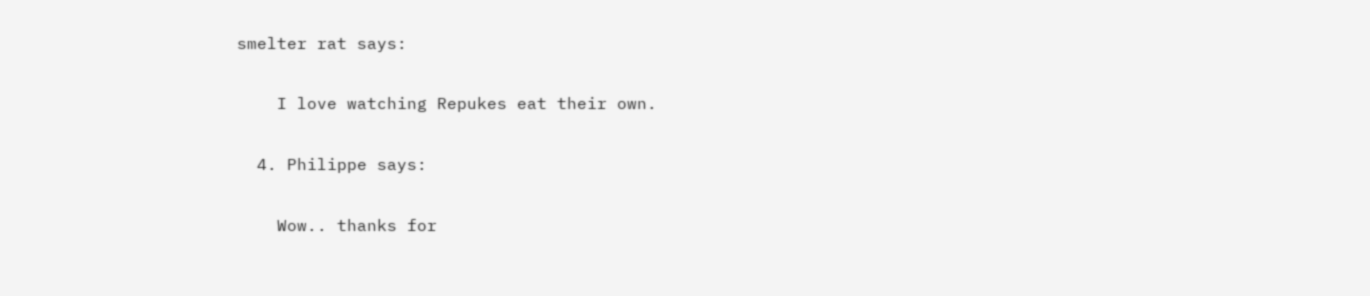smelter rat says:

    I love watching Repukes eat their own.

  4. Philippe says:

    Wow.. thanks for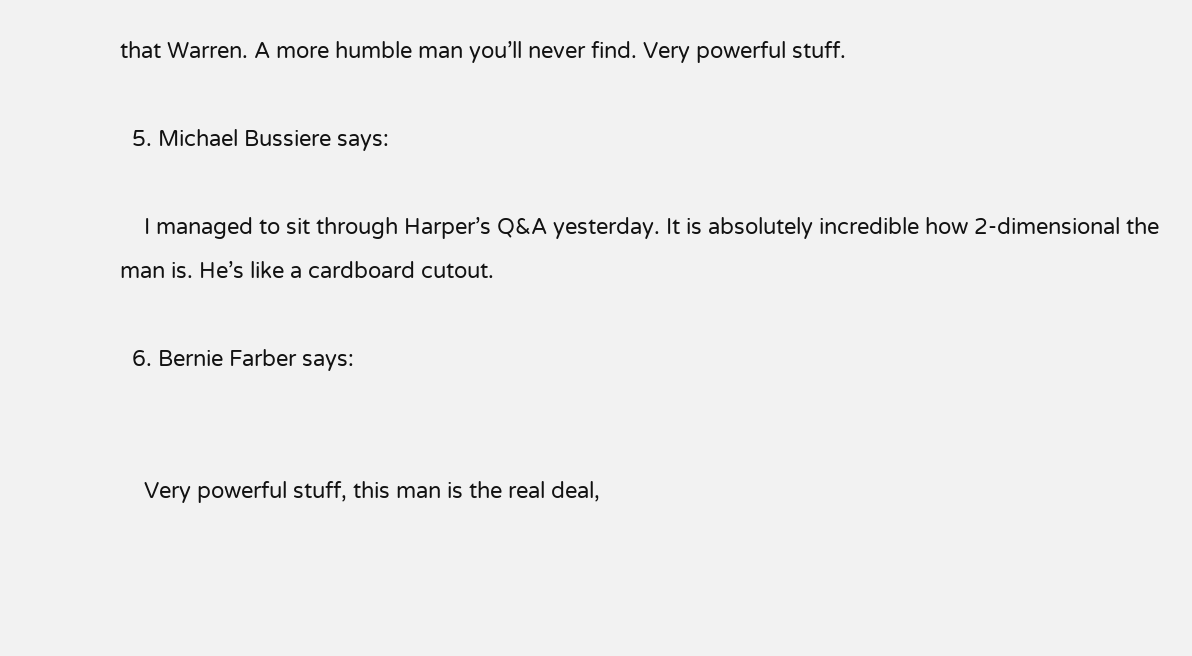that Warren. A more humble man you’ll never find. Very powerful stuff.

  5. Michael Bussiere says:

    I managed to sit through Harper’s Q&A yesterday. It is absolutely incredible how 2-dimensional the man is. He’s like a cardboard cutout.

  6. Bernie Farber says:


    Very powerful stuff, this man is the real deal,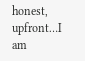honest, upfront…I am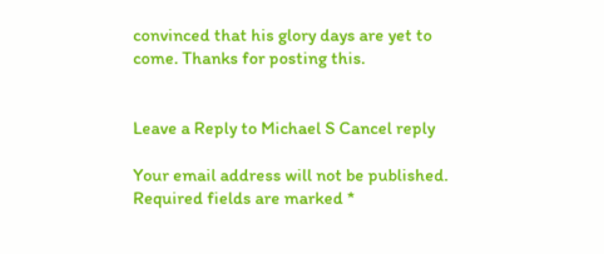convinced that his glory days are yet to come. Thanks for posting this.


Leave a Reply to Michael S Cancel reply

Your email address will not be published. Required fields are marked *